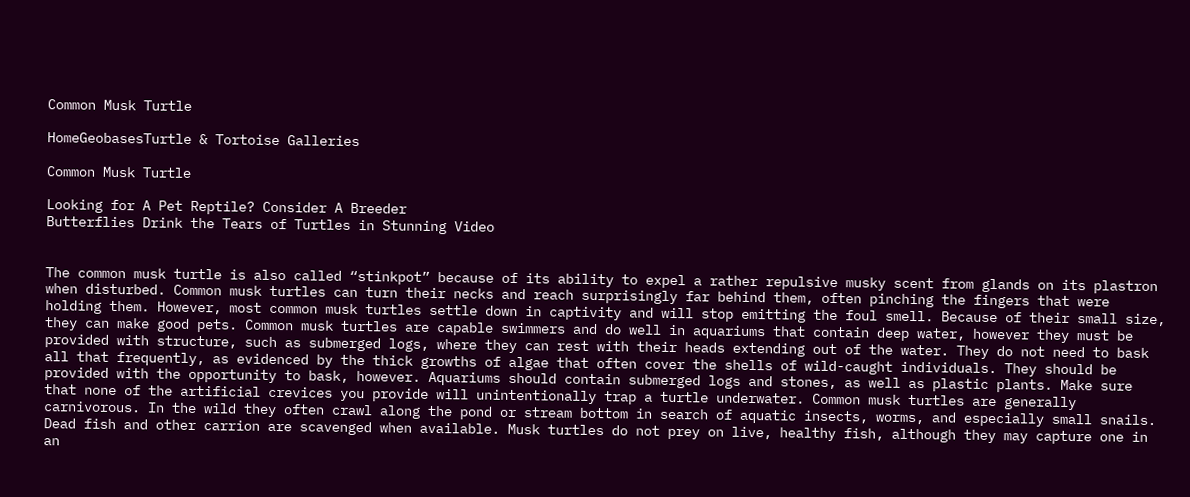Common Musk Turtle

HomeGeobasesTurtle & Tortoise Galleries

Common Musk Turtle

Looking for A Pet Reptile? Consider A Breeder
Butterflies Drink the Tears of Turtles in Stunning Video


The common musk turtle is also called “stinkpot” because of its ability to expel a rather repulsive musky scent from glands on its plastron when disturbed. Common musk turtles can turn their necks and reach surprisingly far behind them, often pinching the fingers that were holding them. However, most common musk turtles settle down in captivity and will stop emitting the foul smell. Because of their small size, they can make good pets. Common musk turtles are capable swimmers and do well in aquariums that contain deep water, however they must be provided with structure, such as submerged logs, where they can rest with their heads extending out of the water. They do not need to bask all that frequently, as evidenced by the thick growths of algae that often cover the shells of wild-caught individuals. They should be provided with the opportunity to bask, however. Aquariums should contain submerged logs and stones, as well as plastic plants. Make sure that none of the artificial crevices you provide will unintentionally trap a turtle underwater. Common musk turtles are generally carnivorous. In the wild they often crawl along the pond or stream bottom in search of aquatic insects, worms, and especially small snails. Dead fish and other carrion are scavenged when available. Musk turtles do not prey on live, healthy fish, although they may capture one in an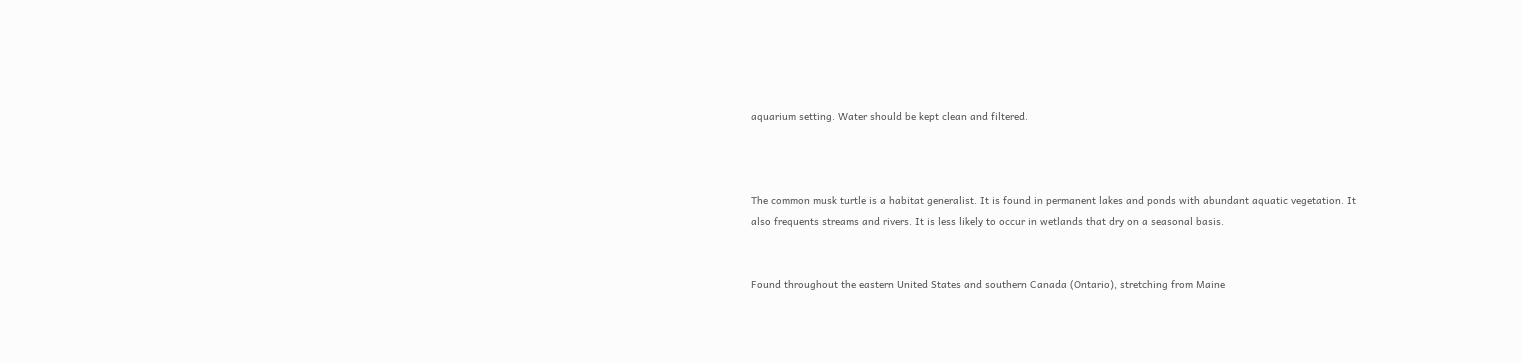aquarium setting. Water should be kept clean and filtered.



The common musk turtle is a habitat generalist. It is found in permanent lakes and ponds with abundant aquatic vegetation. It also frequents streams and rivers. It is less likely to occur in wetlands that dry on a seasonal basis.


Found throughout the eastern United States and southern Canada (Ontario), stretching from Maine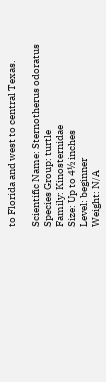to Florida and west to central Texas.

Scientific Name: Sternotherus odoratus
Species Group: turtle
Family: Kinosternidae
Size: Up to 4½ inches
Level: beginner
Weight: N/A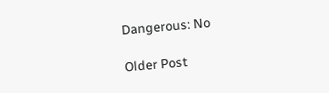Dangerous: No

Older Post